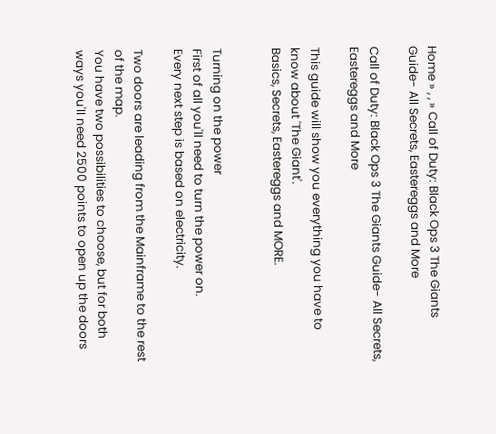Home » , , » Call of Duty: Black Ops 3 The Giants Guide- All Secrets, Eastereggs and More

Call of Duty: Black Ops 3 The Giants Guide- All Secrets, Eastereggs and More

This guide will show you everything you have to know about 'The Giant'.
Basics, Secrets, Eastereggs and MORE.


Turning on the power
First of all you'll need to turn the power on.
Every next step is based on electricity.

Two doors are leading from the Mainframe to the rest of the map.
You have two possibilities to choose, but for both ways you'll need 2500 points to open up the doors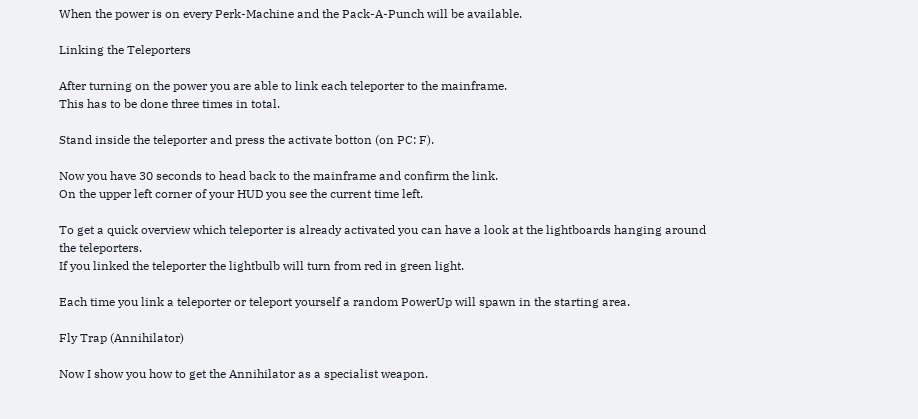When the power is on every Perk-Machine and the Pack-A-Punch will be available.

Linking the Teleporters

After turning on the power you are able to link each teleporter to the mainframe.
This has to be done three times in total.

Stand inside the teleporter and press the activate botton (on PC: F).

Now you have 30 seconds to head back to the mainframe and confirm the link.
On the upper left corner of your HUD you see the current time left.

To get a quick overview which teleporter is already activated you can have a look at the lightboards hanging around the teleporters.
If you linked the teleporter the lightbulb will turn from red in green light.

Each time you link a teleporter or teleport yourself a random PowerUp will spawn in the starting area.

Fly Trap (Annihilator)

Now I show you how to get the Annihilator as a specialist weapon.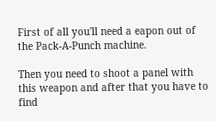First of all you'll need a eapon out of the Pack-A-Punch machine.

Then you need to shoot a panel with this weapon and after that you have to find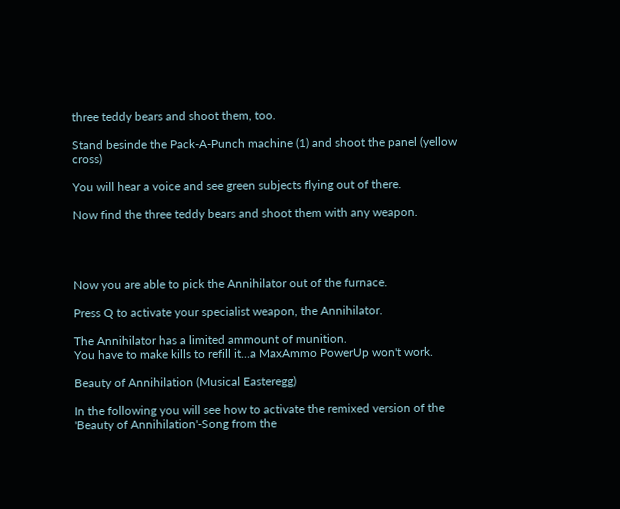three teddy bears and shoot them, too.

Stand besinde the Pack-A-Punch machine (1) and shoot the panel (yellow cross)

You will hear a voice and see green subjects flying out of there.

Now find the three teddy bears and shoot them with any weapon.




Now you are able to pick the Annihilator out of the furnace.

Press Q to activate your specialist weapon, the Annihilator.

The Annihilator has a limited ammount of munition.
You have to make kills to refill it...a MaxAmmo PowerUp won't work.

Beauty of Annihilation (Musical Easteregg)

In the following you will see how to activate the remixed version of the 'Beauty of Annihilation'-Song from the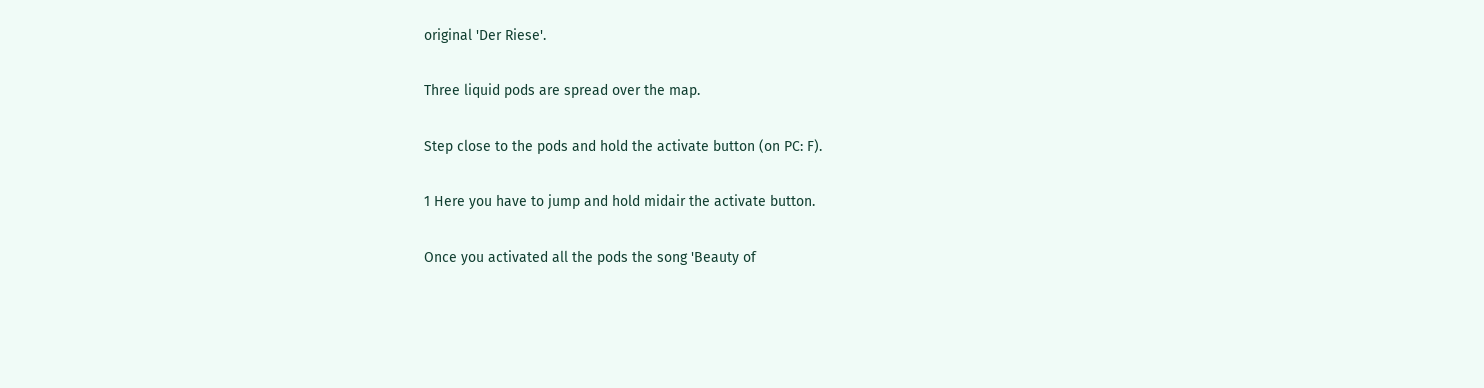original 'Der Riese'.

Three liquid pods are spread over the map.

Step close to the pods and hold the activate button (on PC: F).

1 Here you have to jump and hold midair the activate button.

Once you activated all the pods the song 'Beauty of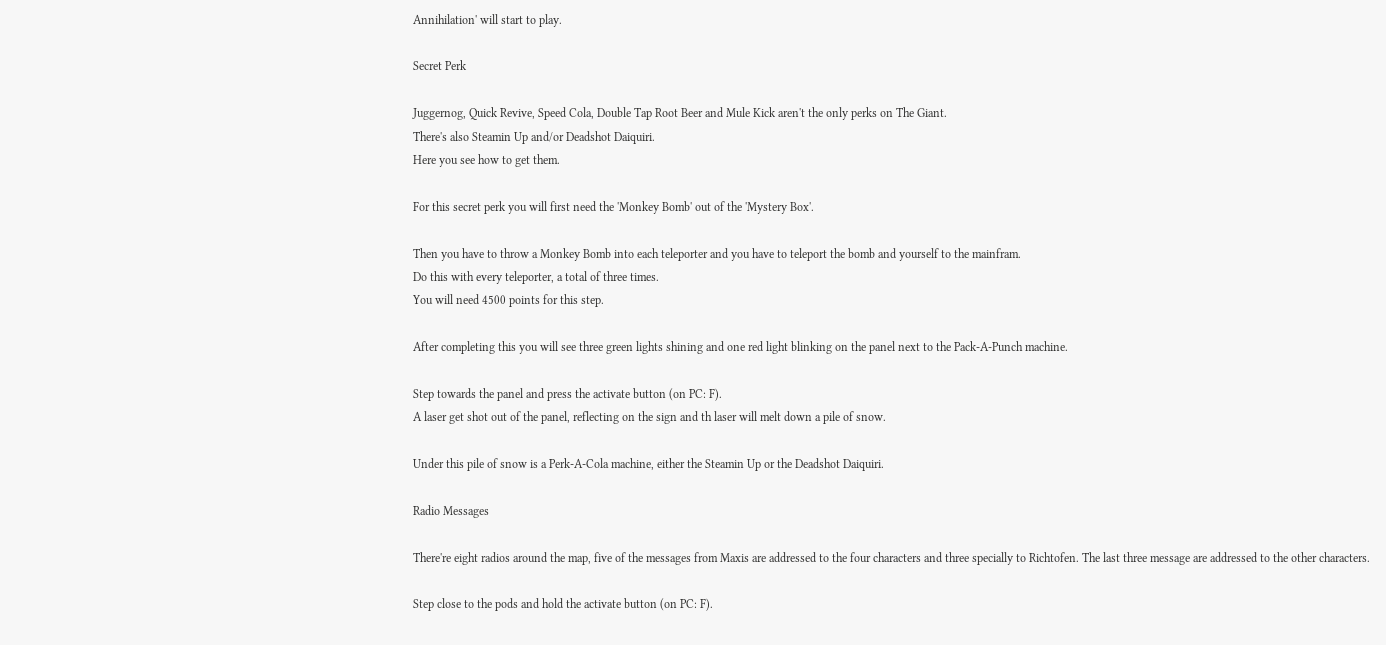Annihilation' will start to play.

Secret Perk

Juggernog, Quick Revive, Speed Cola, Double Tap Root Beer and Mule Kick aren't the only perks on The Giant.
There's also Steamin Up and/or Deadshot Daiquiri.
Here you see how to get them.

For this secret perk you will first need the 'Monkey Bomb' out of the 'Mystery Box'.

Then you have to throw a Monkey Bomb into each teleporter and you have to teleport the bomb and yourself to the mainfram.
Do this with every teleporter, a total of three times.
You will need 4500 points for this step.

After completing this you will see three green lights shining and one red light blinking on the panel next to the Pack-A-Punch machine.

Step towards the panel and press the activate button (on PC: F).
A laser get shot out of the panel, reflecting on the sign and th laser will melt down a pile of snow.

Under this pile of snow is a Perk-A-Cola machine, either the Steamin Up or the Deadshot Daiquiri.

Radio Messages

There're eight radios around the map, five of the messages from Maxis are addressed to the four characters and three specially to Richtofen. The last three message are addressed to the other characters.

Step close to the pods and hold the activate button (on PC: F).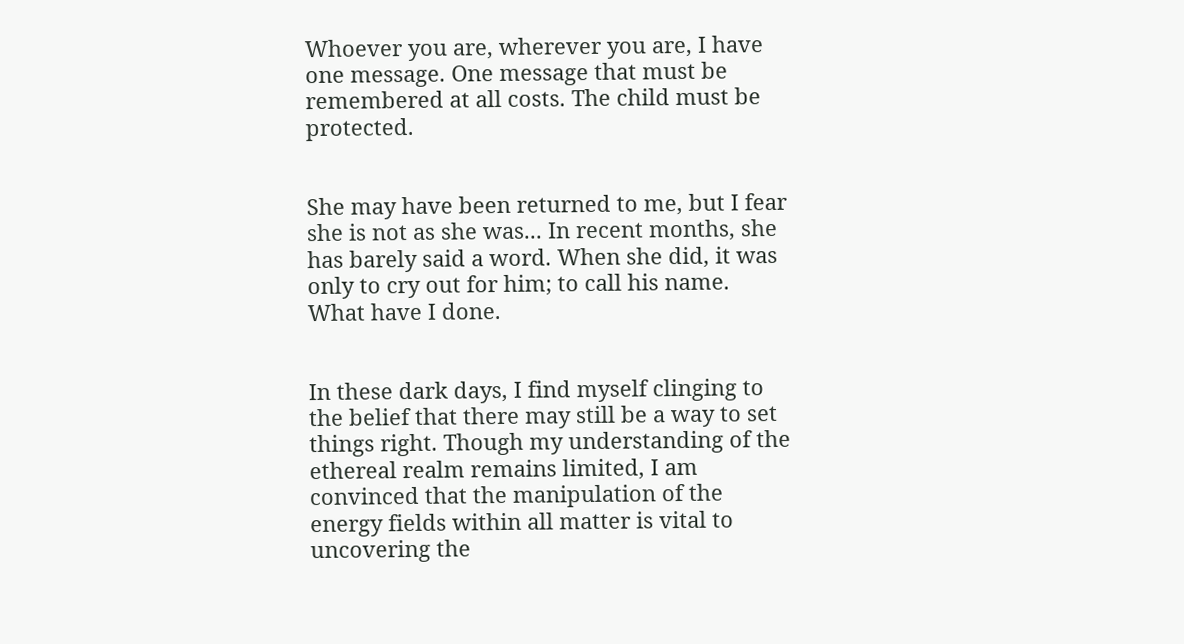Whoever you are, wherever you are, I have one message. One message that must be remembered at all costs. The child must be protected.


She may have been returned to me, but I fear she is not as she was... In recent months, she has barely said a word. When she did, it was only to cry out for him; to call his name. What have I done.


In these dark days, I find myself clinging to the belief that there may still be a way to set things right. Though my understanding of the ethereal realm remains limited, I am convinced that the manipulation of the energy fields within all matter is vital to uncovering the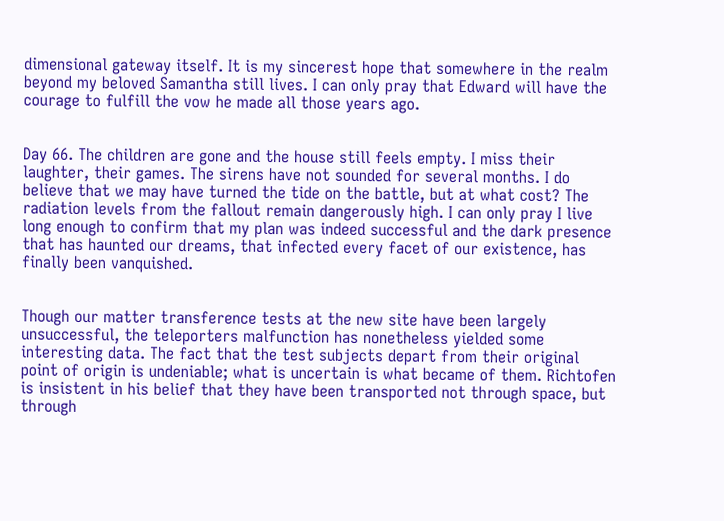dimensional gateway itself. It is my sincerest hope that somewhere in the realm beyond my beloved Samantha still lives. I can only pray that Edward will have the courage to fulfill the vow he made all those years ago.


Day 66. The children are gone and the house still feels empty. I miss their laughter, their games. The sirens have not sounded for several months. I do believe that we may have turned the tide on the battle, but at what cost? The radiation levels from the fallout remain dangerously high. I can only pray I live long enough to confirm that my plan was indeed successful and the dark presence that has haunted our dreams, that infected every facet of our existence, has finally been vanquished.


Though our matter transference tests at the new site have been largely unsuccessful, the teleporters malfunction has nonetheless yielded some interesting data. The fact that the test subjects depart from their original point of origin is undeniable; what is uncertain is what became of them. Richtofen is insistent in his belief that they have been transported not through space, but through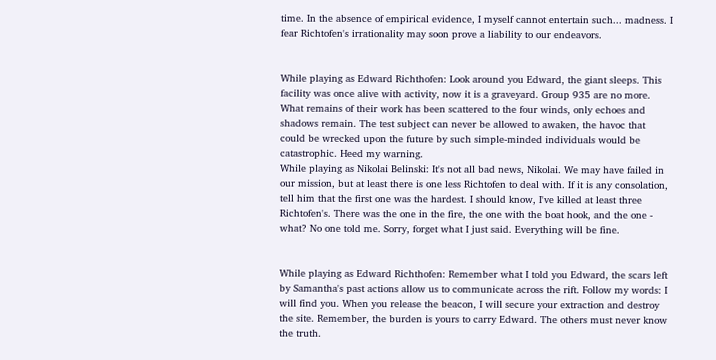time. In the absence of empirical evidence, I myself cannot entertain such... madness. I fear Richtofen's irrationality may soon prove a liability to our endeavors.


While playing as Edward Richthofen: Look around you Edward, the giant sleeps. This facility was once alive with activity, now it is a graveyard. Group 935 are no more. What remains of their work has been scattered to the four winds, only echoes and shadows remain. The test subject can never be allowed to awaken, the havoc that could be wrecked upon the future by such simple-minded individuals would be catastrophic. Heed my warning.
While playing as Nikolai Belinski: It's not all bad news, Nikolai. We may have failed in our mission, but at least there is one less Richtofen to deal with. If it is any consolation, tell him that the first one was the hardest. I should know, I've killed at least three Richtofen's. There was the one in the fire, the one with the boat hook, and the one - what? No one told me. Sorry, forget what I just said. Everything will be fine.


While playing as Edward Richthofen: Remember what I told you Edward, the scars left by Samantha's past actions allow us to communicate across the rift. Follow my words: I will find you. When you release the beacon, I will secure your extraction and destroy the site. Remember, the burden is yours to carry Edward. The others must never know the truth.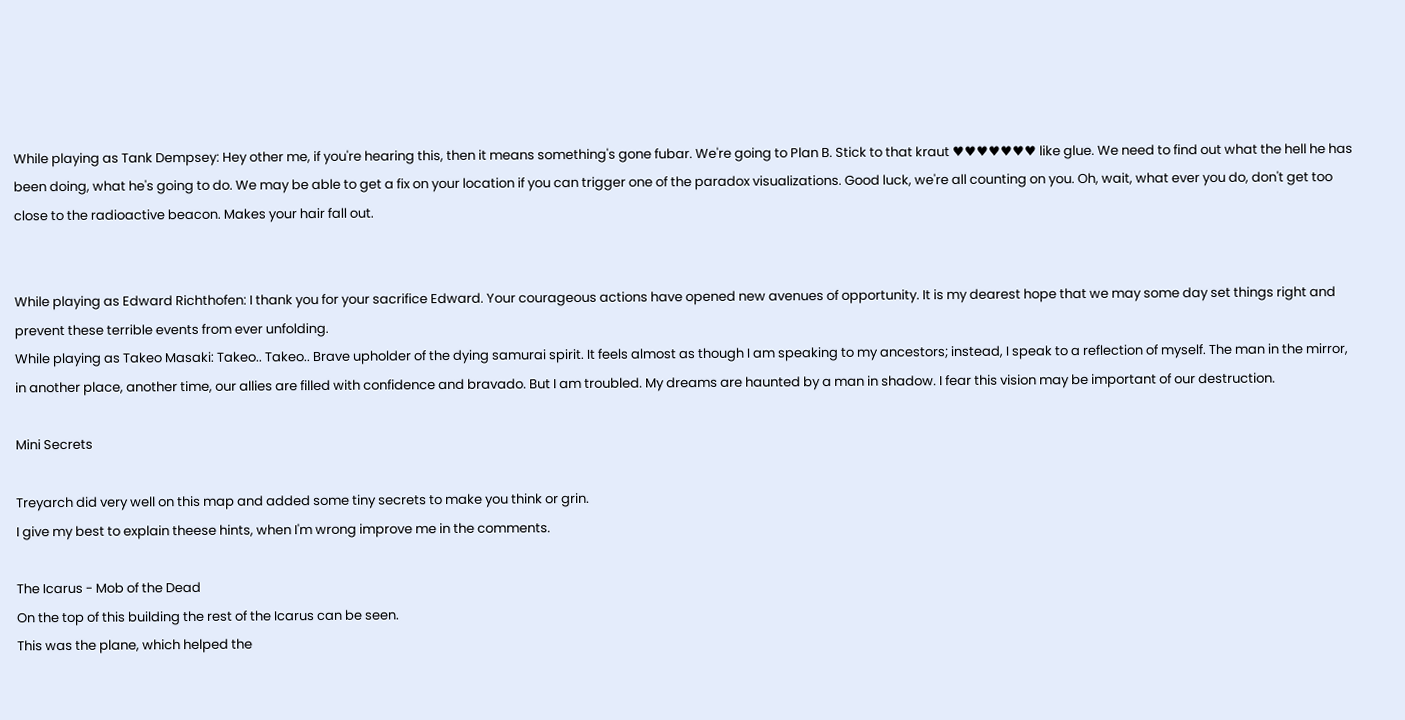While playing as Tank Dempsey: Hey other me, if you're hearing this, then it means something's gone fubar. We're going to Plan B. Stick to that kraut ♥♥♥♥♥♥♥ like glue. We need to find out what the hell he has been doing, what he's going to do. We may be able to get a fix on your location if you can trigger one of the paradox visualizations. Good luck, we're all counting on you. Oh, wait, what ever you do, don't get too close to the radioactive beacon. Makes your hair fall out.


While playing as Edward Richthofen: I thank you for your sacrifice Edward. Your courageous actions have opened new avenues of opportunity. It is my dearest hope that we may some day set things right and prevent these terrible events from ever unfolding.
While playing as Takeo Masaki: Takeo.. Takeo.. Brave upholder of the dying samurai spirit. It feels almost as though I am speaking to my ancestors; instead, I speak to a reflection of myself. The man in the mirror, in another place, another time, our allies are filled with confidence and bravado. But I am troubled. My dreams are haunted by a man in shadow. I fear this vision may be important of our destruction.

Mini Secrets

Treyarch did very well on this map and added some tiny secrets to make you think or grin.
I give my best to explain theese hints, when I'm wrong improve me in the comments.

The Icarus - Mob of the Dead
On the top of this building the rest of the Icarus can be seen.
This was the plane, which helped the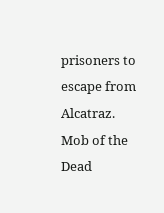prisoners to escape from Alcatraz.
Mob of the Dead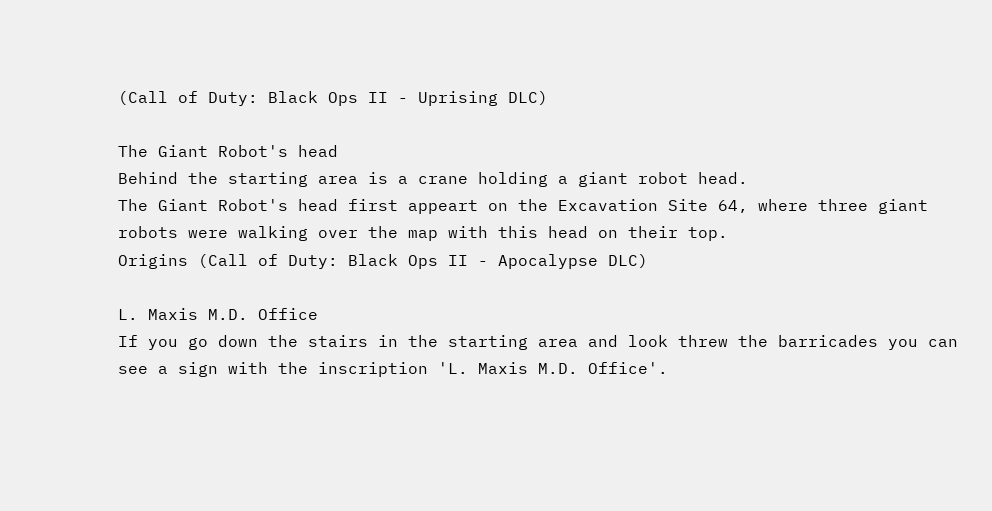(Call of Duty: Black Ops II - Uprising DLC)

The Giant Robot's head
Behind the starting area is a crane holding a giant robot head.
The Giant Robot's head first appeart on the Excavation Site 64, where three giant robots were walking over the map with this head on their top.
Origins (Call of Duty: Black Ops II - Apocalypse DLC)

L. Maxis M.D. Office
If you go down the stairs in the starting area and look threw the barricades you can see a sign with the inscription 'L. Maxis M.D. Office'.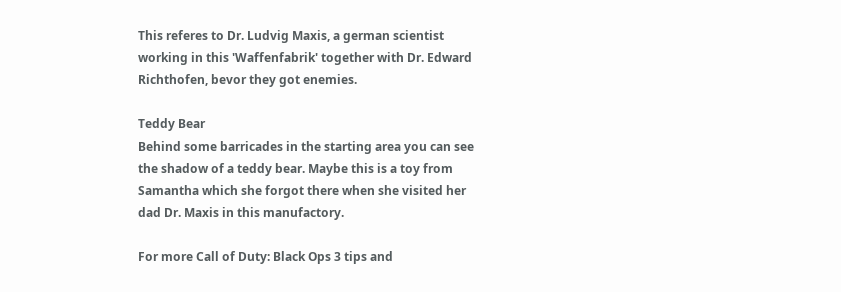This referes to Dr. Ludvig Maxis, a german scientist working in this 'Waffenfabrik' together with Dr. Edward Richthofen, bevor they got enemies.

Teddy Bear
Behind some barricades in the starting area you can see the shadow of a teddy bear. Maybe this is a toy from Samantha which she forgot there when she visited her dad Dr. Maxis in this manufactory.

For more Call of Duty: Black Ops 3 tips and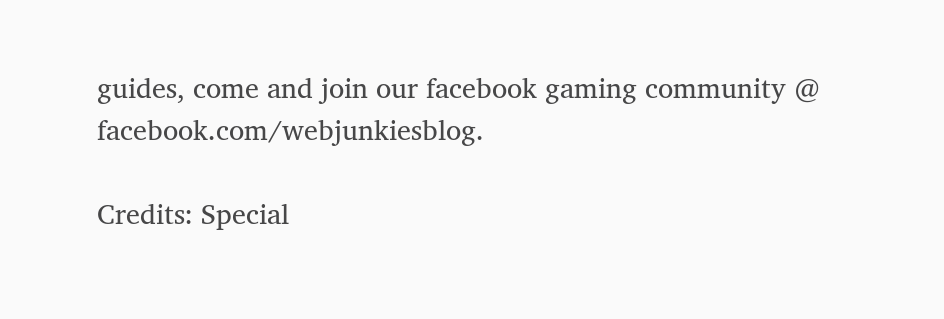guides, come and join our facebook gaming community @ facebook.com/webjunkiesblog.

Credits: Special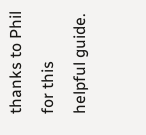thanks to Phil for this helpful guide.